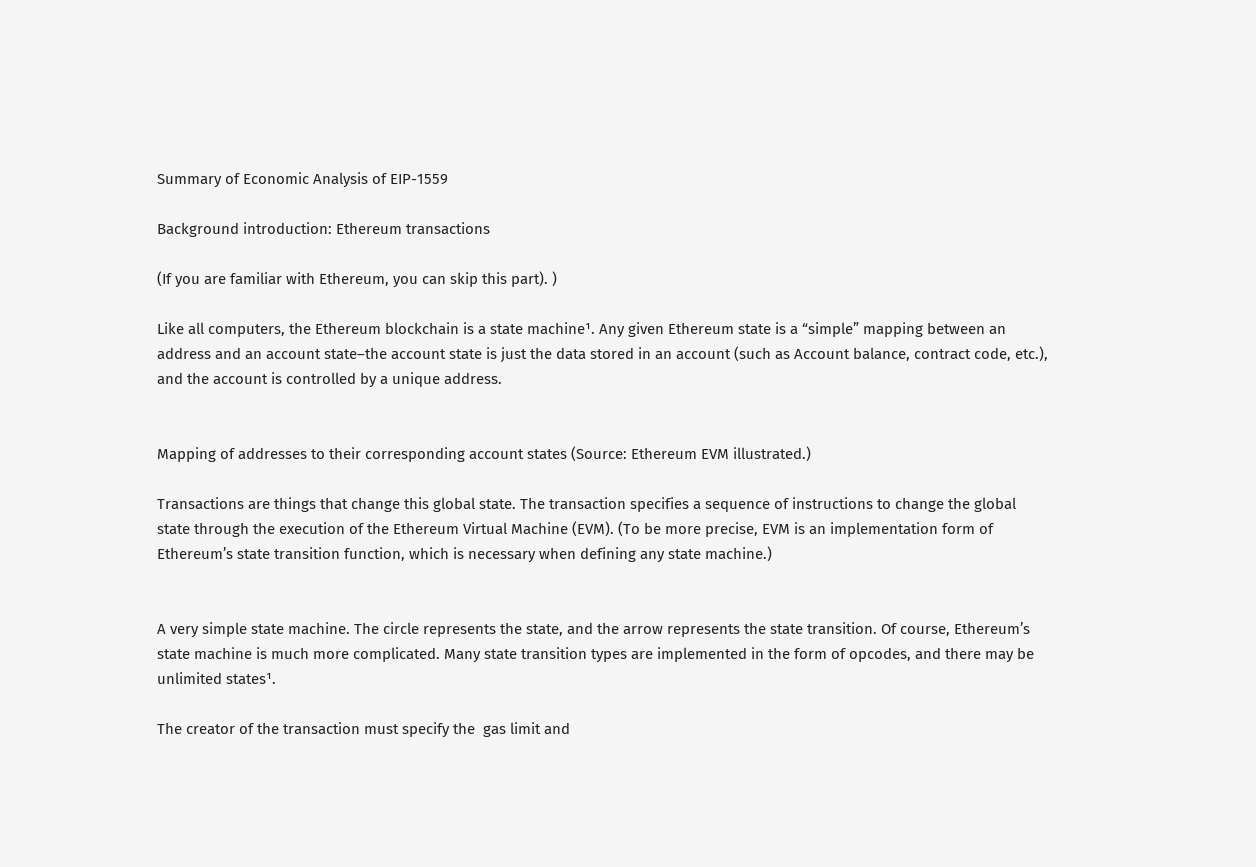Summary of Economic Analysis of EIP-1559

Background introduction: Ethereum transactions

(If you are familiar with Ethereum, you can skip this part). )

Like all computers, the Ethereum blockchain is a state machine¹. Any given Ethereum state is a “simple” mapping between an address and an account state–the account state is just the data stored in an account (such as Account balance, contract code, etc.), and the account is controlled by a unique address.


Mapping of addresses to their corresponding account states (Source: Ethereum EVM illustrated.)

Transactions are things that change this global state. The transaction specifies a sequence of instructions to change the global state through the execution of the Ethereum Virtual Machine (EVM). (To be more precise, EVM is an implementation form of Ethereum’s state transition function, which is necessary when defining any state machine.)


A very simple state machine. The circle represents the state, and the arrow represents the state transition. Of course, Ethereum’s state machine is much more complicated. Many state transition types are implemented in the form of opcodes, and there may be unlimited states¹.

The creator of the transaction must specify the  gas limit and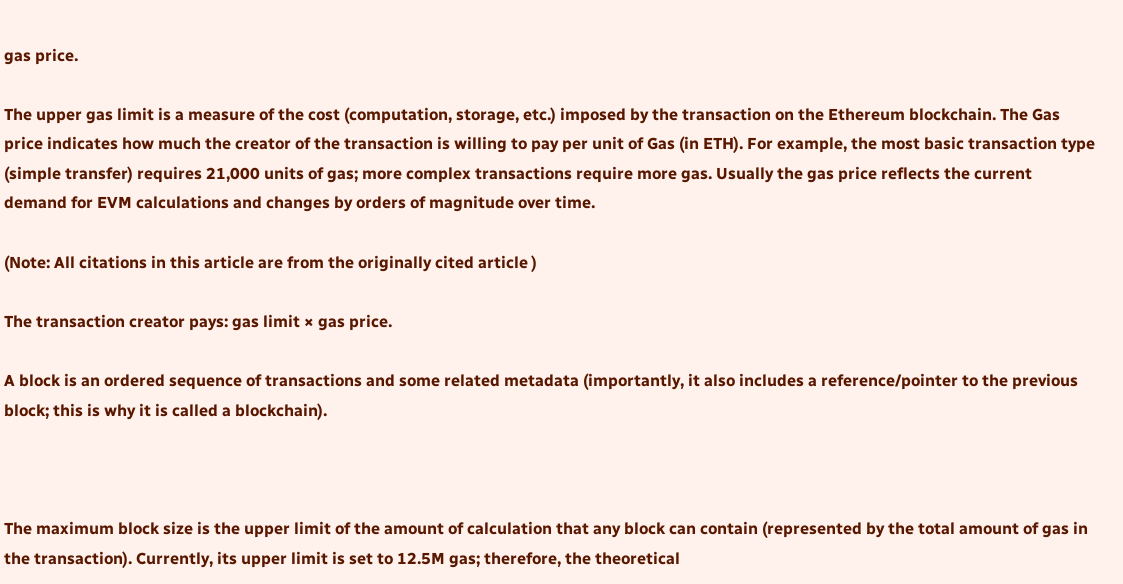gas price.

The upper gas limit is a measure of the cost (computation, storage, etc.) imposed by the transaction on the Ethereum blockchain. The Gas price indicates how much the creator of the transaction is willing to pay per unit of Gas (in ETH). For example, the most basic transaction type (simple transfer) requires 21,000 units of gas; more complex transactions require more gas. Usually the gas price reflects the current demand for EVM calculations and changes by orders of magnitude over time.

(Note: All citations in this article are from the originally cited article )

The transaction creator pays: gas limit × gas price.

A block is an ordered sequence of transactions and some related metadata (importantly, it also includes a reference/pointer to the previous block; this is why it is called a blockchain).



The maximum block size is the upper limit of the amount of calculation that any block can contain (represented by the total amount of gas in the transaction). Currently, its upper limit is set to 12.5M gas; therefore, the theoretical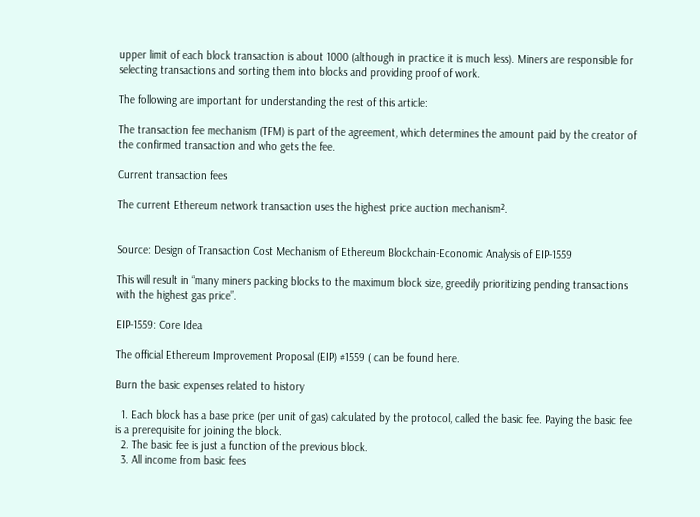upper limit of each block transaction is about 1000 (although in practice it is much less). Miners are responsible for selecting transactions and sorting them into blocks and providing proof of work.

The following are important for understanding the rest of this article:

The transaction fee mechanism (TFM) is part of the agreement, which determines the amount paid by the creator of the confirmed transaction and who gets the fee.

Current transaction fees

The current Ethereum network transaction uses the highest price auction mechanism².


Source: Design of Transaction Cost Mechanism of Ethereum Blockchain-Economic Analysis of EIP-1559

This will result in “many miners packing blocks to the maximum block size, greedily prioritizing pending transactions with the highest gas price”.

EIP-1559: Core Idea

The official Ethereum Improvement Proposal (EIP) #1559 ( can be found here.

Burn the basic expenses related to history

  1. Each block has a base price (per unit of gas) calculated by the protocol, called the basic fee. Paying the basic fee is a prerequisite for joining the block.
  2. The basic fee is just a function of the previous block.
  3. All income from basic fees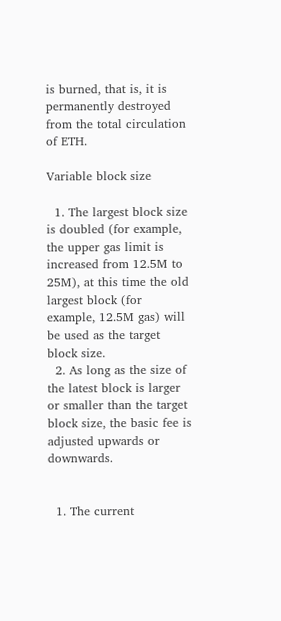is burned, that is, it is permanently destroyed from the total circulation of ETH.

Variable block size

  1. The largest block size is doubled (for example, the upper gas limit is increased from 12.5M to 25M), at this time the old largest block (for example, 12.5M gas) will be used as the target block size.
  2. As long as the size of the latest block is larger or smaller than the target block size, the basic fee is adjusted upwards or downwards.


  1. The current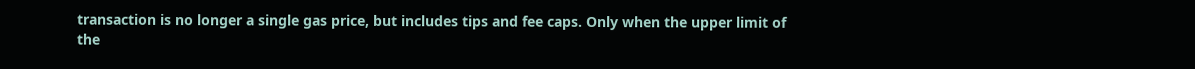transaction is no longer a single gas price, but includes tips and fee caps. Only when the upper limit of the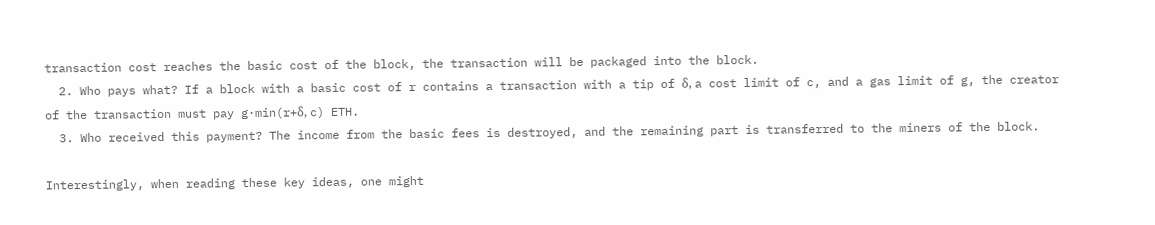transaction cost reaches the basic cost of the block, the transaction will be packaged into the block.
  2. Who pays what? If a block with a basic cost of r contains a transaction with a tip of δ, a cost limit of c, and a gas limit of g, the creator of the transaction must pay g·min(r+δ, c) ETH.
  3. Who received this payment? The income from the basic fees is destroyed, and the remaining part is transferred to the miners of the block.

Interestingly, when reading these key ideas, one might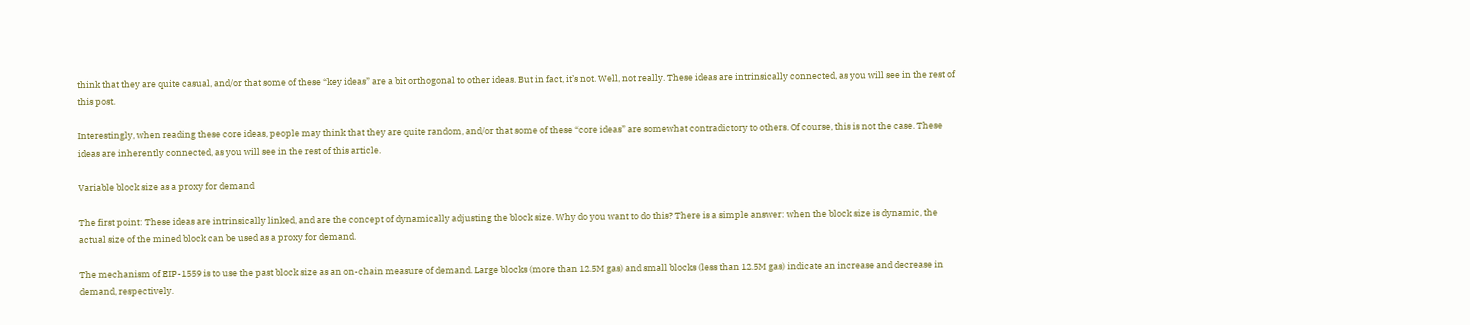think that they are quite casual, and/or that some of these “key ideas” are a bit orthogonal to other ideas. But in fact, it’s not. Well, not really. These ideas are intrinsically connected, as you will see in the rest of this post.

Interestingly, when reading these core ideas, people may think that they are quite random, and/or that some of these “core ideas” are somewhat contradictory to others. Of course, this is not the case. These ideas are inherently connected, as you will see in the rest of this article.

Variable block size as a proxy for demand

The first point: These ideas are intrinsically linked, and are the concept of dynamically adjusting the block size. Why do you want to do this? There is a simple answer: when the block size is dynamic, the actual size of the mined block can be used as a proxy for demand.

The mechanism of EIP-1559 is to use the past block size as an on-chain measure of demand. Large blocks (more than 12.5M gas) and small blocks (less than 12.5M gas) indicate an increase and decrease in demand, respectively.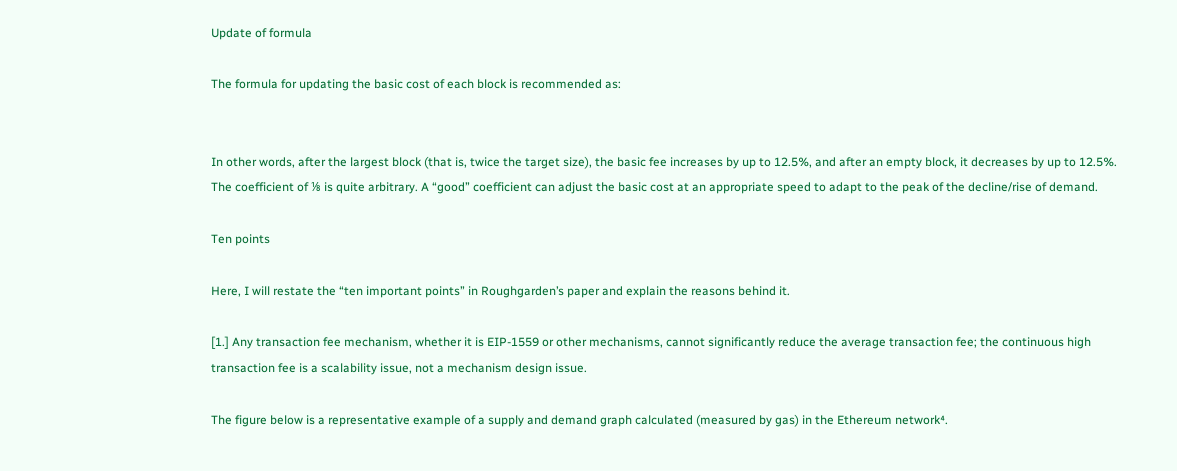Update of formula

The formula for updating the basic cost of each block is recommended as:


In other words, after the largest block (that is, twice the target size), the basic fee increases by up to 12.5%, and after an empty block, it decreases by up to 12.5%. The coefficient of ⅛ is quite arbitrary. A “good” coefficient can adjust the basic cost at an appropriate speed to adapt to the peak of the decline/rise of demand.

Ten points

Here, I will restate the “ten important points” in Roughgarden’s paper and explain the reasons behind it.

[1.] Any transaction fee mechanism, whether it is EIP-1559 or other mechanisms, cannot significantly reduce the average transaction fee; the continuous high transaction fee is a scalability issue, not a mechanism design issue.

The figure below is a representative example of a supply and demand graph calculated (measured by gas) in the Ethereum network⁴.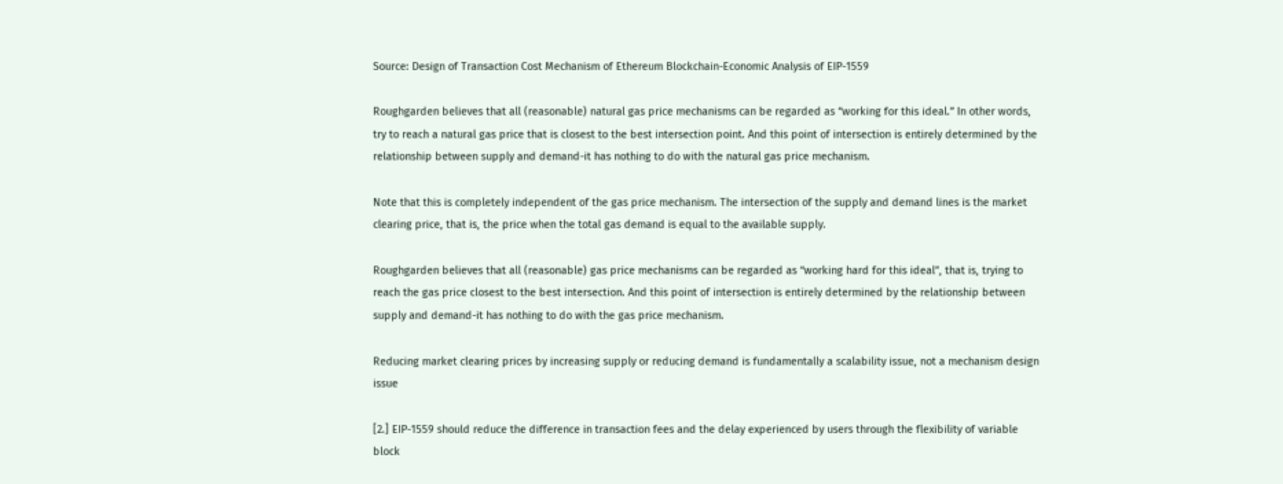Source: Design of Transaction Cost Mechanism of Ethereum Blockchain-Economic Analysis of EIP-1559

Roughgarden believes that all (reasonable) natural gas price mechanisms can be regarded as “working for this ideal.” In other words, try to reach a natural gas price that is closest to the best intersection point. And this point of intersection is entirely determined by the relationship between supply and demand-it has nothing to do with the natural gas price mechanism.

Note that this is completely independent of the gas price mechanism. The intersection of the supply and demand lines is the market clearing price, that is, the price when the total gas demand is equal to the available supply.

Roughgarden believes that all (reasonable) gas price mechanisms can be regarded as “working hard for this ideal”, that is, trying to reach the gas price closest to the best intersection. And this point of intersection is entirely determined by the relationship between supply and demand-it has nothing to do with the gas price mechanism.

Reducing market clearing prices by increasing supply or reducing demand is fundamentally a scalability issue, not a mechanism design issue

[2.] EIP-1559 should reduce the difference in transaction fees and the delay experienced by users through the flexibility of variable block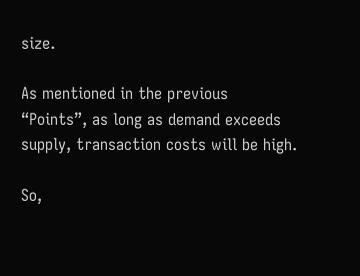size.

As mentioned in the previous “Points”, as long as demand exceeds supply, transaction costs will be high.

So,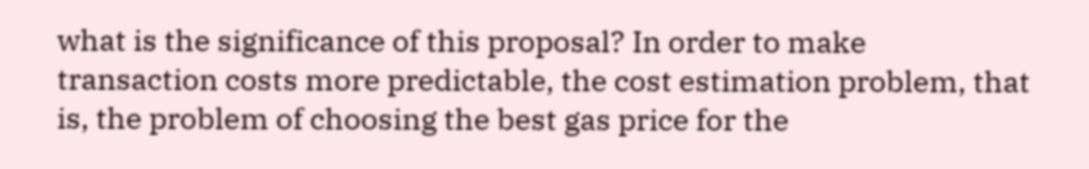what is the significance of this proposal? In order to make transaction costs more predictable, the cost estimation problem, that is, the problem of choosing the best gas price for the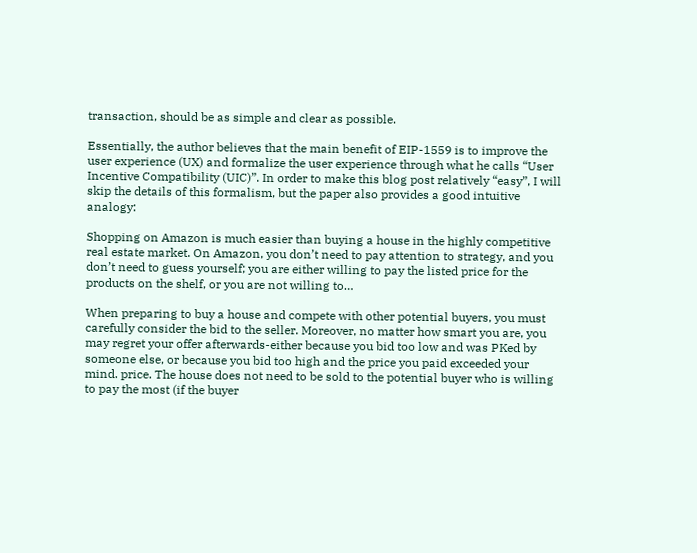transaction, should be as simple and clear as possible.

Essentially, the author believes that the main benefit of EIP-1559 is to improve the user experience (UX) and formalize the user experience through what he calls “User Incentive Compatibility (UIC)”. In order to make this blog post relatively “easy”, I will skip the details of this formalism, but the paper also provides a good intuitive analogy:

Shopping on Amazon is much easier than buying a house in the highly competitive real estate market. On Amazon, you don’t need to pay attention to strategy, and you don’t need to guess yourself; you are either willing to pay the listed price for the products on the shelf, or you are not willing to…

When preparing to buy a house and compete with other potential buyers, you must carefully consider the bid to the seller. Moreover, no matter how smart you are, you may regret your offer afterwards-either because you bid too low and was PKed by someone else, or because you bid too high and the price you paid exceeded your mind. price. The house does not need to be sold to the potential buyer who is willing to pay the most (if the buyer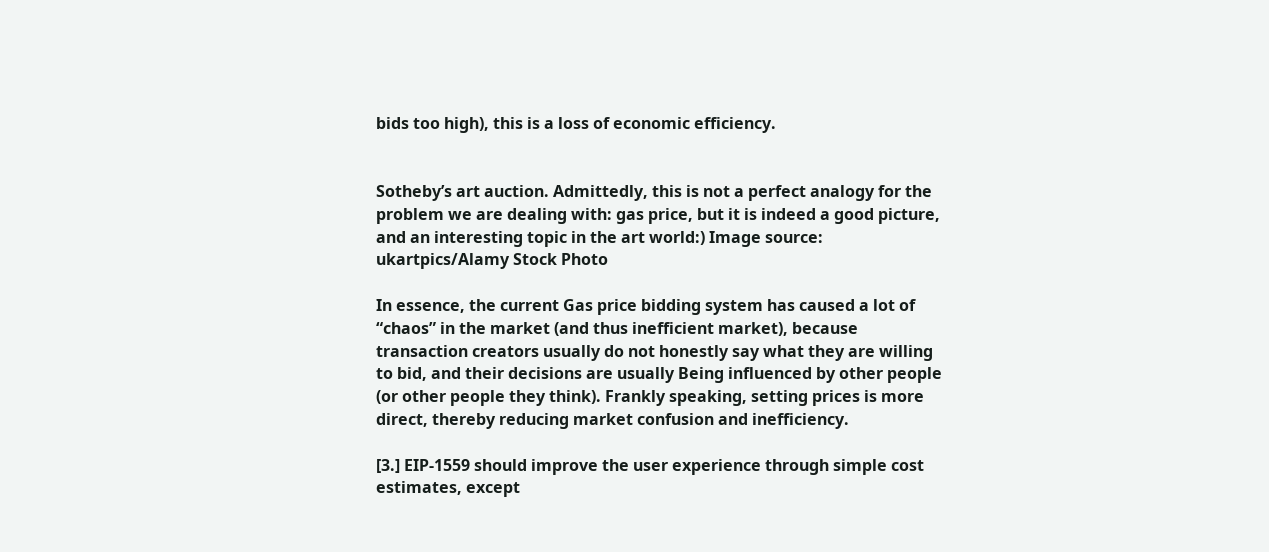bids too high), this is a loss of economic efficiency.


Sotheby’s art auction. Admittedly, this is not a perfect analogy for the problem we are dealing with: gas price, but it is indeed a good picture, and an interesting topic in the art world:) Image source: ukartpics/Alamy Stock Photo

In essence, the current Gas price bidding system has caused a lot of “chaos” in the market (and thus inefficient market), because transaction creators usually do not honestly say what they are willing to bid, and their decisions are usually Being influenced by other people (or other people they think). Frankly speaking, setting prices is more direct, thereby reducing market confusion and inefficiency.

[3.] EIP-1559 should improve the user experience through simple cost estimates, except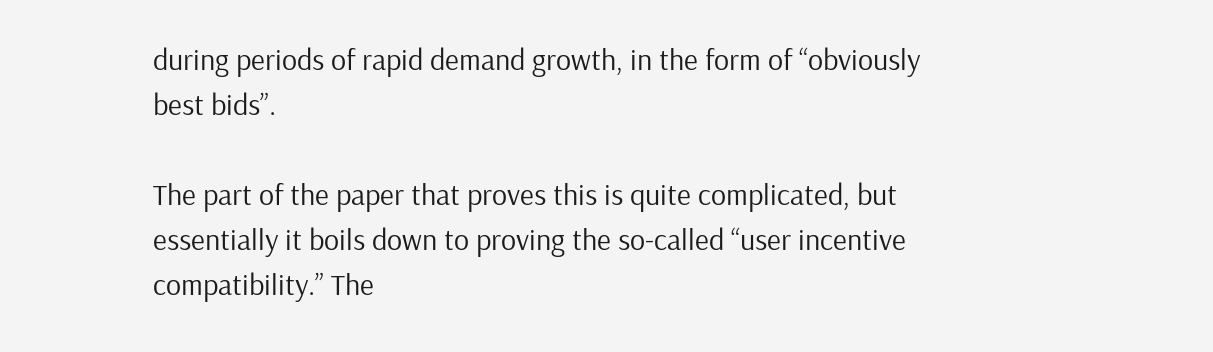during periods of rapid demand growth, in the form of “obviously best bids”.

The part of the paper that proves this is quite complicated, but essentially it boils down to proving the so-called “user incentive compatibility.” The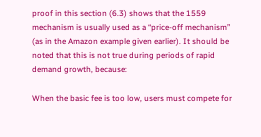proof in this section (6.3) shows that the 1559 mechanism is usually used as a “price-off mechanism” (as in the Amazon example given earlier). It should be noted that this is not true during periods of rapid demand growth, because:

When the basic fee is too low, users must compete for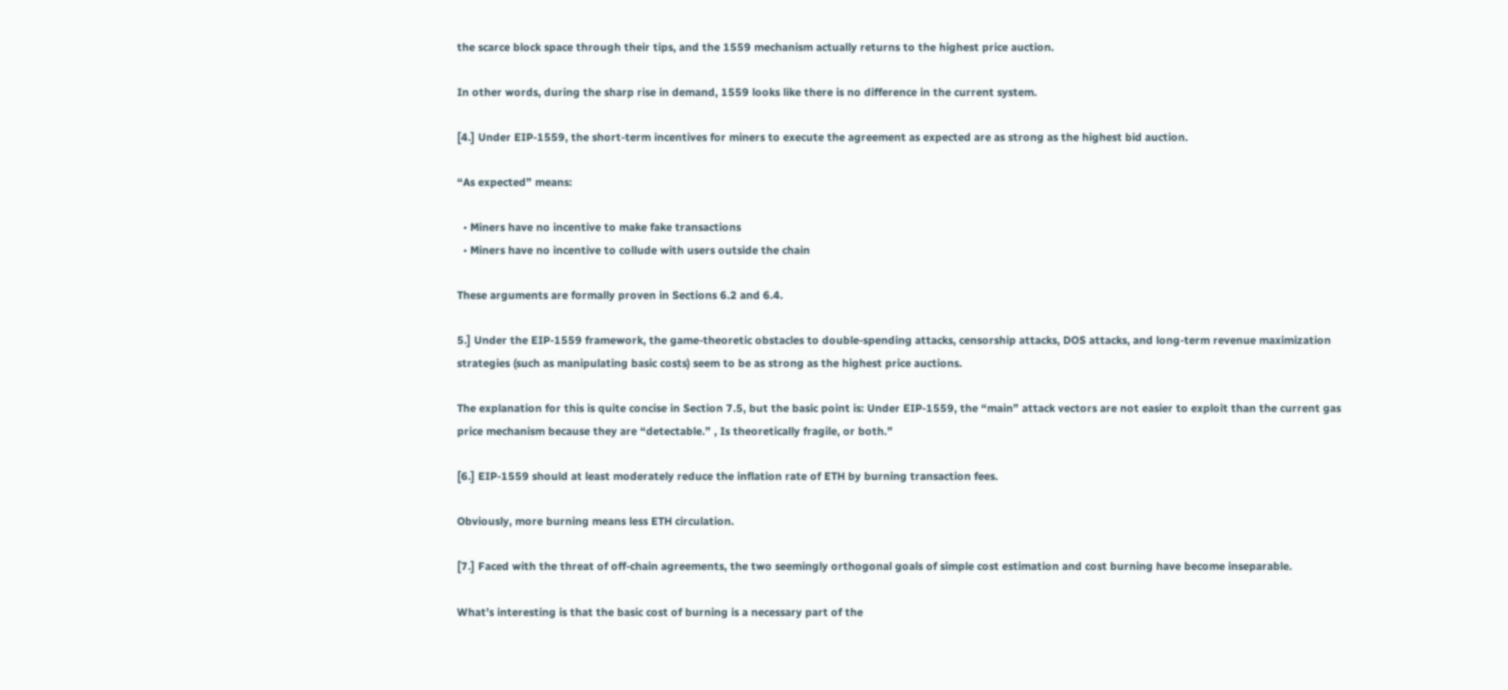the scarce block space through their tips, and the 1559 mechanism actually returns to the highest price auction.

In other words, during the sharp rise in demand, 1559 looks like there is no difference in the current system.

[4.] Under EIP-1559, the short-term incentives for miners to execute the agreement as expected are as strong as the highest bid auction.

“As expected” means:

  • Miners have no incentive to make fake transactions
  • Miners have no incentive to collude with users outside the chain

These arguments are formally proven in Sections 6.2 and 6.4.

5.] Under the EIP-1559 framework, the game-theoretic obstacles to double-spending attacks, censorship attacks, DOS attacks, and long-term revenue maximization strategies (such as manipulating basic costs) seem to be as strong as the highest price auctions.

The explanation for this is quite concise in Section 7.5, but the basic point is: Under EIP-1559, the “main” attack vectors are not easier to exploit than the current gas price mechanism because they are “detectable.” , Is theoretically fragile, or both.”

[6.] EIP-1559 should at least moderately reduce the inflation rate of ETH by burning transaction fees.

Obviously, more burning means less ETH circulation.

[7.] Faced with the threat of off-chain agreements, the two seemingly orthogonal goals of simple cost estimation and cost burning have become inseparable.

What’s interesting is that the basic cost of burning is a necessary part of the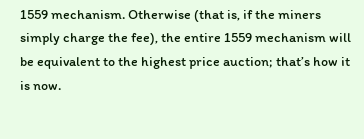1559 mechanism. Otherwise (that is, if the miners simply charge the fee), the entire 1559 mechanism will be equivalent to the highest price auction; that’s how it is now.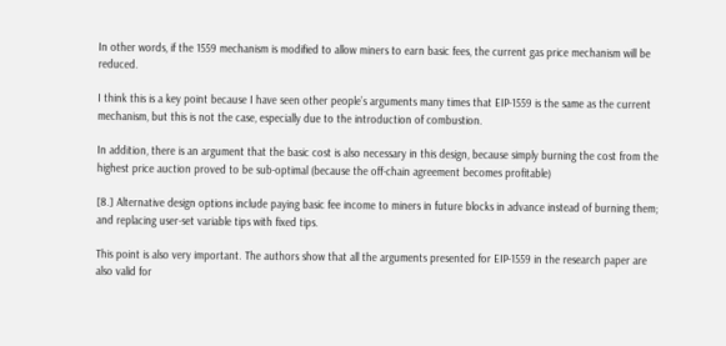In other words, if the 1559 mechanism is modified to allow miners to earn basic fees, the current gas price mechanism will be reduced.

I think this is a key point because I have seen other people’s arguments many times that EIP-1559 is the same as the current mechanism, but this is not the case, especially due to the introduction of combustion.

In addition, there is an argument that the basic cost is also necessary in this design, because simply burning the cost from the highest price auction proved to be sub-optimal (because the off-chain agreement becomes profitable)

[8.] Alternative design options include paying basic fee income to miners in future blocks in advance instead of burning them; and replacing user-set variable tips with fixed tips.

This point is also very important. The authors show that all the arguments presented for EIP-1559 in the research paper are also valid for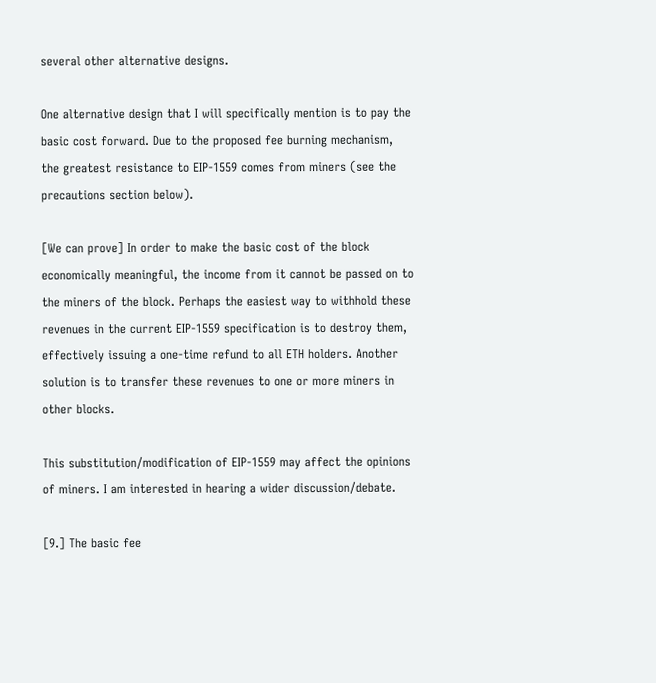several other alternative designs.

One alternative design that I will specifically mention is to pay the basic cost forward. Due to the proposed fee burning mechanism, the greatest resistance to EIP-1559 comes from miners (see the precautions section below).

[We can prove] In order to make the basic cost of the block economically meaningful, the income from it cannot be passed on to the miners of the block. Perhaps the easiest way to withhold these revenues in the current EIP-1559 specification is to destroy them, effectively issuing a one-time refund to all ETH holders. Another solution is to transfer these revenues to one or more miners in other blocks.

This substitution/modification of EIP-1559 may affect the opinions of miners. I am interested in hearing a wider discussion/debate.

[9.] The basic fee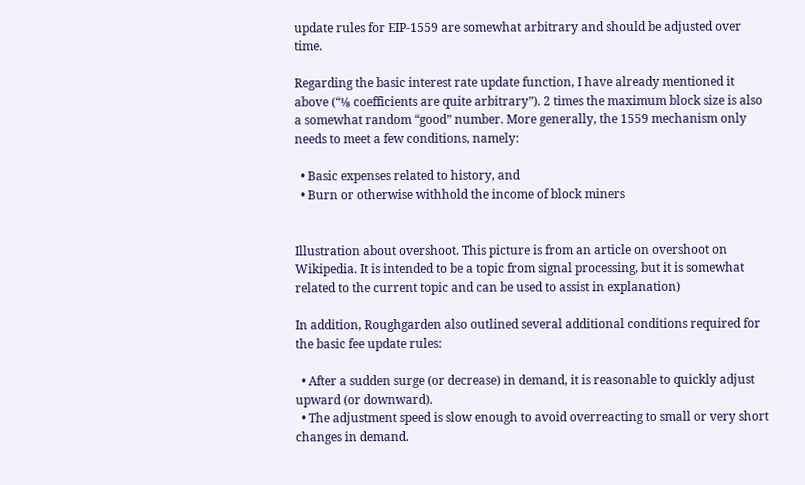update rules for EIP-1559 are somewhat arbitrary and should be adjusted over time.

Regarding the basic interest rate update function, I have already mentioned it above (“⅛ coefficients are quite arbitrary”). 2 times the maximum block size is also a somewhat random “good” number. More generally, the 1559 mechanism only needs to meet a few conditions, namely:

  • Basic expenses related to history, and
  • Burn or otherwise withhold the income of block miners


Illustration about overshoot. This picture is from an article on overshoot on Wikipedia. It is intended to be a topic from signal processing, but it is somewhat related to the current topic and can be used to assist in explanation)

In addition, Roughgarden also outlined several additional conditions required for the basic fee update rules:

  • After a sudden surge (or decrease) in demand, it is reasonable to quickly adjust upward (or downward).
  • The adjustment speed is slow enough to avoid overreacting to small or very short changes in demand.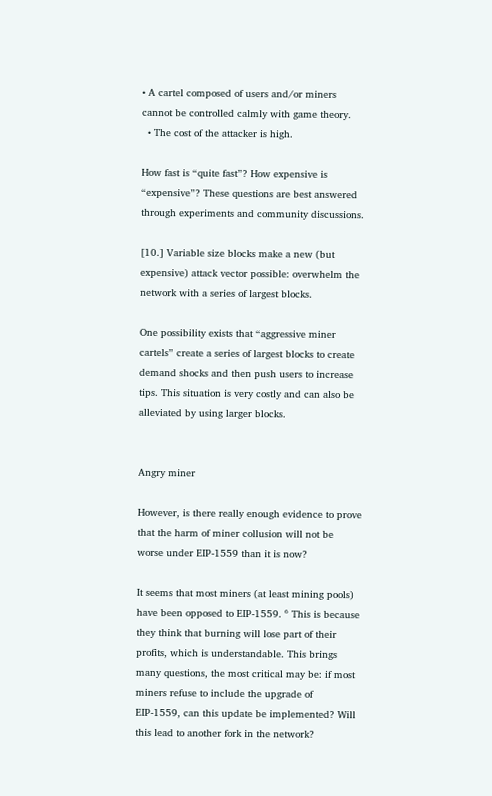• A cartel composed of users and/or miners cannot be controlled calmly with game theory.
  • The cost of the attacker is high.

How fast is “quite fast”? How expensive is “expensive”? These questions are best answered through experiments and community discussions.

[10.] Variable size blocks make a new (but expensive) attack vector possible: overwhelm the network with a series of largest blocks.

One possibility exists that “aggressive miner cartels” create a series of largest blocks to create demand shocks and then push users to increase tips. This situation is very costly and can also be alleviated by using larger blocks.


Angry miner

However, is there really enough evidence to prove that the harm of miner collusion will not be worse under EIP-1559 than it is now?

It seems that most miners (at least mining pools) have been opposed to EIP-1559. ⁶ This is because they think that burning will lose part of their profits, which is understandable. This brings many questions, the most critical may be: if most miners refuse to include the upgrade of EIP-1559, can this update be implemented? Will this lead to another fork in the network?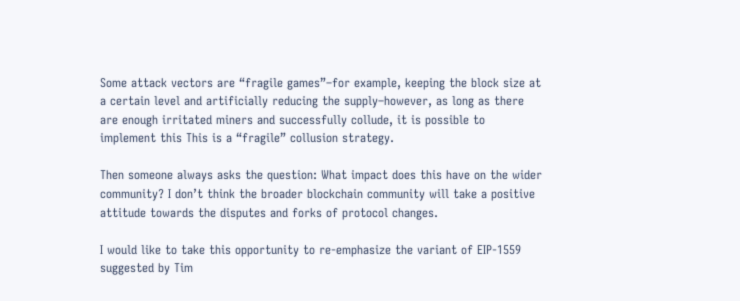Some attack vectors are “fragile games”–for example, keeping the block size at a certain level and artificially reducing the supply–however, as long as there are enough irritated miners and successfully collude, it is possible to implement this This is a “fragile” collusion strategy.

Then someone always asks the question: What impact does this have on the wider community? I don’t think the broader blockchain community will take a positive attitude towards the disputes and forks of protocol changes.

I would like to take this opportunity to re-emphasize the variant of EIP-1559 suggested by Tim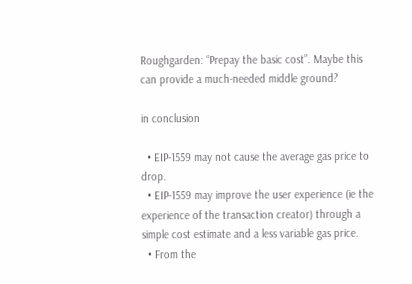Roughgarden: “Prepay the basic cost”. Maybe this can provide a much-needed middle ground?

in conclusion

  • EIP-1559 may not cause the average gas price to drop.
  • EIP-1559 may improve the user experience (ie the experience of the transaction creator) through a simple cost estimate and a less variable gas price.
  • From the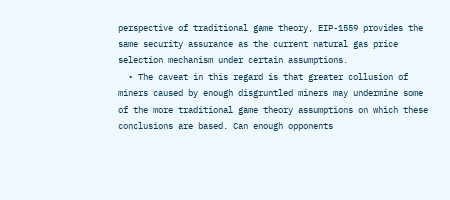perspective of traditional game theory, EIP-1559 provides the same security assurance as the current natural gas price selection mechanism under certain assumptions.
  • The caveat in this regard is that greater collusion of miners caused by enough disgruntled miners may undermine some of the more traditional game theory assumptions on which these conclusions are based. Can enough opponents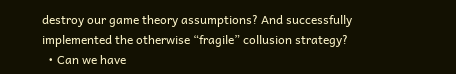destroy our game theory assumptions? And successfully implemented the otherwise “fragile” collusion strategy?
  • Can we have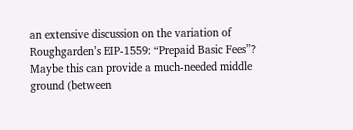an extensive discussion on the variation of Roughgarden’s EIP-1559: “Prepaid Basic Fees”? Maybe this can provide a much-needed middle ground (between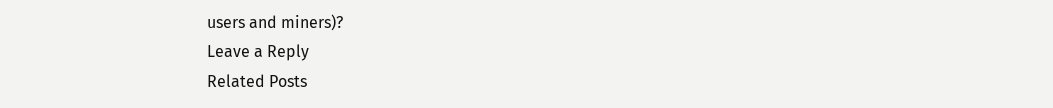users and miners)?
Leave a Reply
Related Posts